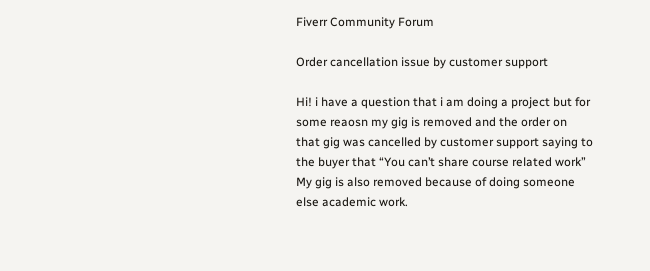Fiverr Community Forum

Order cancellation issue by customer support

Hi! i have a question that i am doing a project but for some reaosn my gig is removed and the order on that gig was cancelled by customer support saying to the buyer that “You can’t share course related work” My gig is also removed because of doing someone else academic work.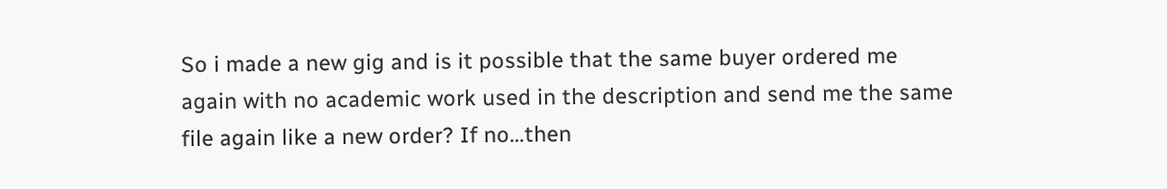So i made a new gig and is it possible that the same buyer ordered me again with no academic work used in the description and send me the same file again like a new order? If no…then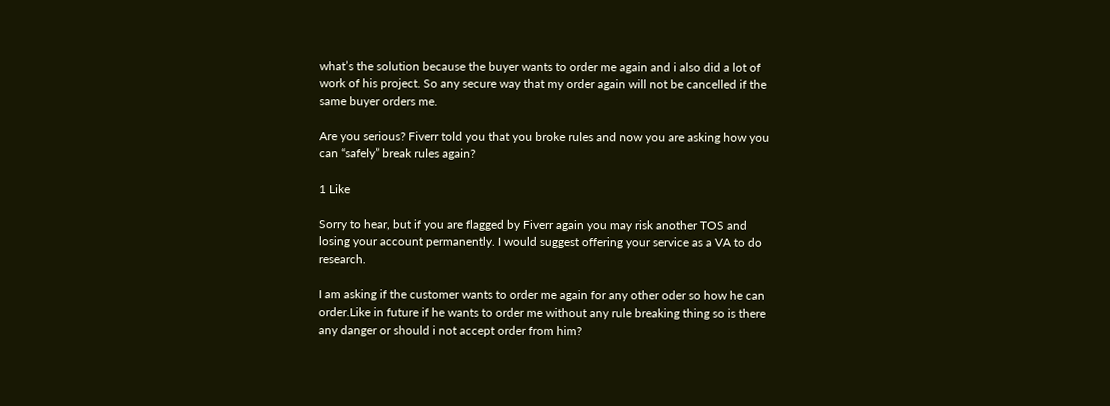what’s the solution because the buyer wants to order me again and i also did a lot of work of his project. So any secure way that my order again will not be cancelled if the same buyer orders me.

Are you serious? Fiverr told you that you broke rules and now you are asking how you can “safely” break rules again?

1 Like

Sorry to hear, but if you are flagged by Fiverr again you may risk another TOS and losing your account permanently. I would suggest offering your service as a VA to do research.

I am asking if the customer wants to order me again for any other oder so how he can order.Like in future if he wants to order me without any rule breaking thing so is there any danger or should i not accept order from him?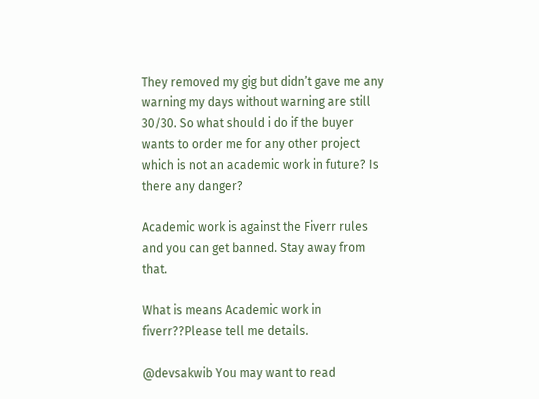They removed my gig but didn’t gave me any warning my days without warning are still 30/30. So what should i do if the buyer wants to order me for any other project which is not an academic work in future? Is there any danger?

Academic work is against the Fiverr rules and you can get banned. Stay away from that.

What is means Academic work in fiverr??Please tell me details.

@devsakwib You may want to read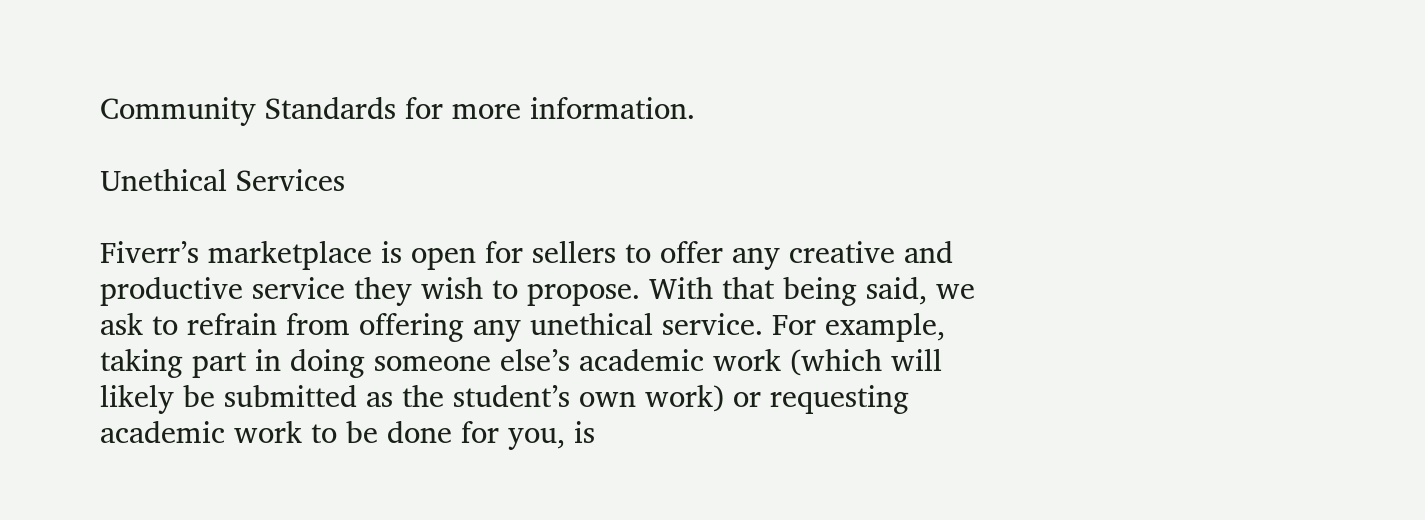Community Standards for more information.

Unethical Services

Fiverr’s marketplace is open for sellers to offer any creative and productive service they wish to propose. With that being said, we ask to refrain from offering any unethical service. For example, taking part in doing someone else’s academic work (which will likely be submitted as the student’s own work) or requesting academic work to be done for you, is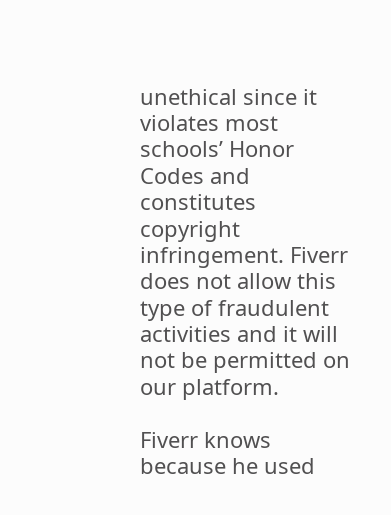unethical since it violates most schools’ Honor Codes and constitutes copyright infringement. Fiverr does not allow this type of fraudulent activities and it will not be permitted on our platform.

Fiverr knows because he used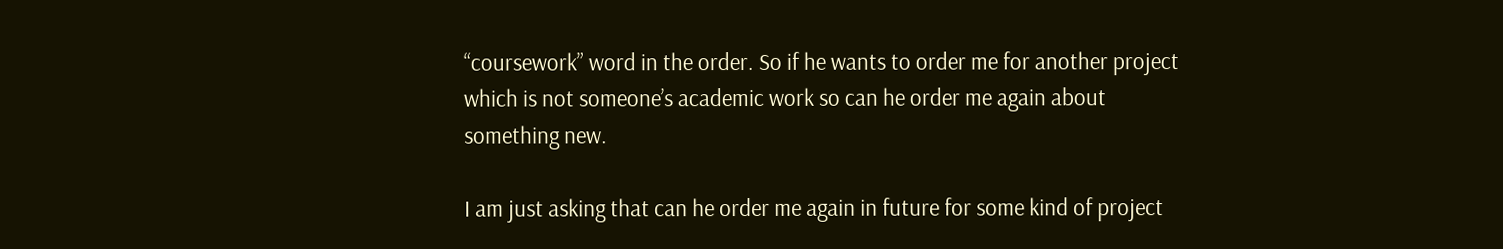“coursework” word in the order. So if he wants to order me for another project which is not someone’s academic work so can he order me again about something new.

I am just asking that can he order me again in future for some kind of project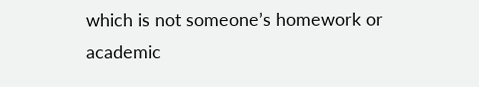which is not someone’s homework or academic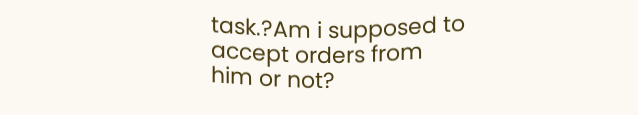task.?Am i supposed to accept orders from him or not?